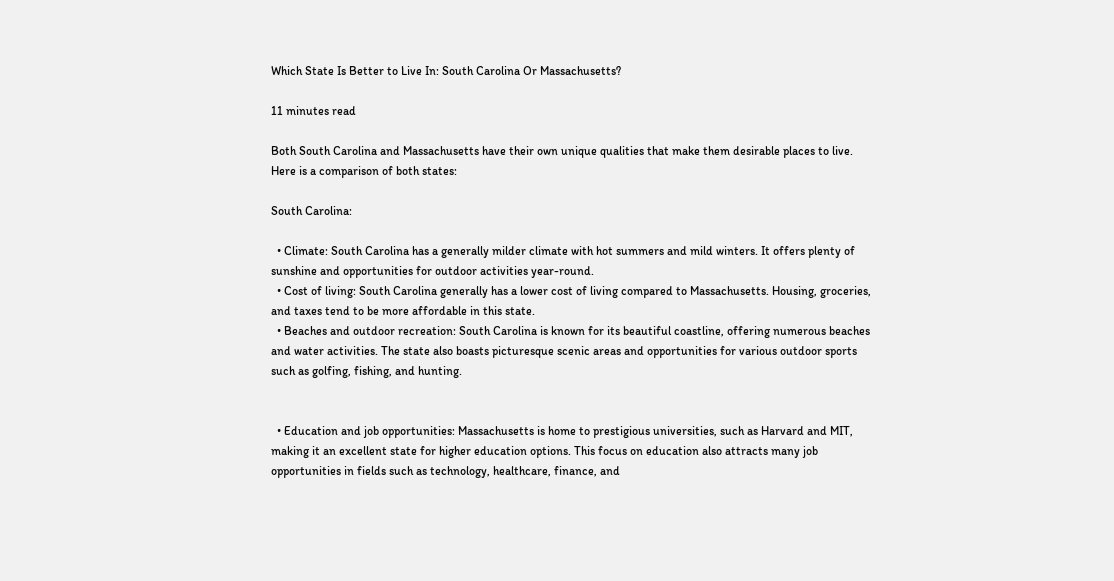Which State Is Better to Live In: South Carolina Or Massachusetts?

11 minutes read

Both South Carolina and Massachusetts have their own unique qualities that make them desirable places to live. Here is a comparison of both states:

South Carolina:

  • Climate: South Carolina has a generally milder climate with hot summers and mild winters. It offers plenty of sunshine and opportunities for outdoor activities year-round.
  • Cost of living: South Carolina generally has a lower cost of living compared to Massachusetts. Housing, groceries, and taxes tend to be more affordable in this state.
  • Beaches and outdoor recreation: South Carolina is known for its beautiful coastline, offering numerous beaches and water activities. The state also boasts picturesque scenic areas and opportunities for various outdoor sports such as golfing, fishing, and hunting.


  • Education and job opportunities: Massachusetts is home to prestigious universities, such as Harvard and MIT, making it an excellent state for higher education options. This focus on education also attracts many job opportunities in fields such as technology, healthcare, finance, and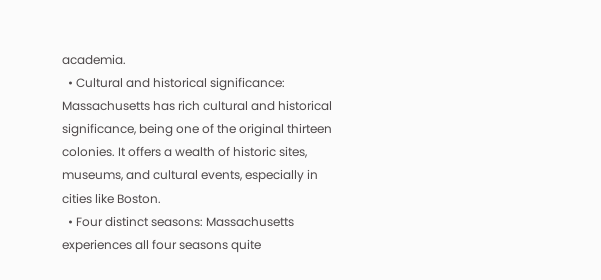academia.
  • Cultural and historical significance: Massachusetts has rich cultural and historical significance, being one of the original thirteen colonies. It offers a wealth of historic sites, museums, and cultural events, especially in cities like Boston.
  • Four distinct seasons: Massachusetts experiences all four seasons quite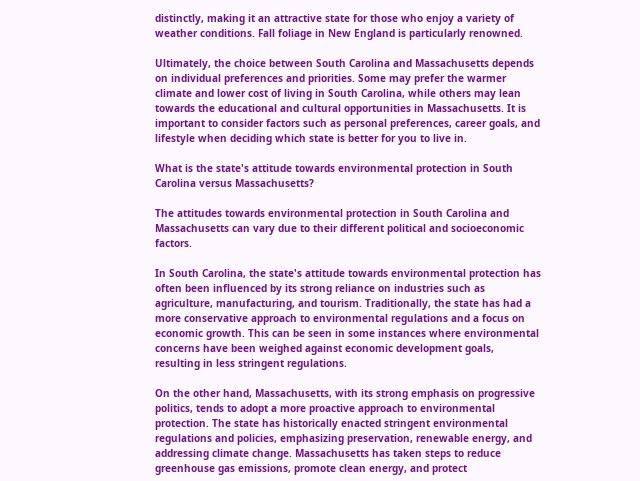distinctly, making it an attractive state for those who enjoy a variety of weather conditions. Fall foliage in New England is particularly renowned.

Ultimately, the choice between South Carolina and Massachusetts depends on individual preferences and priorities. Some may prefer the warmer climate and lower cost of living in South Carolina, while others may lean towards the educational and cultural opportunities in Massachusetts. It is important to consider factors such as personal preferences, career goals, and lifestyle when deciding which state is better for you to live in.

What is the state's attitude towards environmental protection in South Carolina versus Massachusetts?

The attitudes towards environmental protection in South Carolina and Massachusetts can vary due to their different political and socioeconomic factors.

In South Carolina, the state's attitude towards environmental protection has often been influenced by its strong reliance on industries such as agriculture, manufacturing, and tourism. Traditionally, the state has had a more conservative approach to environmental regulations and a focus on economic growth. This can be seen in some instances where environmental concerns have been weighed against economic development goals, resulting in less stringent regulations.

On the other hand, Massachusetts, with its strong emphasis on progressive politics, tends to adopt a more proactive approach to environmental protection. The state has historically enacted stringent environmental regulations and policies, emphasizing preservation, renewable energy, and addressing climate change. Massachusetts has taken steps to reduce greenhouse gas emissions, promote clean energy, and protect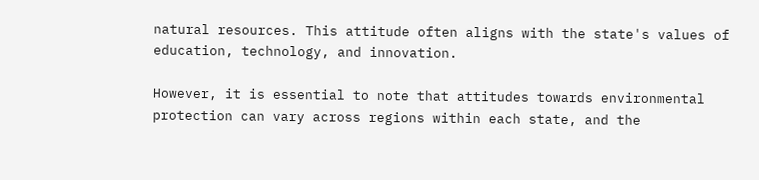natural resources. This attitude often aligns with the state's values of education, technology, and innovation.

However, it is essential to note that attitudes towards environmental protection can vary across regions within each state, and the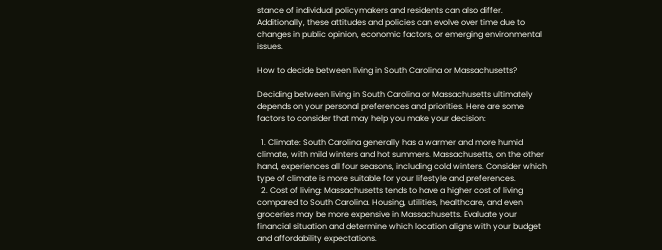stance of individual policymakers and residents can also differ. Additionally, these attitudes and policies can evolve over time due to changes in public opinion, economic factors, or emerging environmental issues.

How to decide between living in South Carolina or Massachusetts?

Deciding between living in South Carolina or Massachusetts ultimately depends on your personal preferences and priorities. Here are some factors to consider that may help you make your decision:

  1. Climate: South Carolina generally has a warmer and more humid climate, with mild winters and hot summers. Massachusetts, on the other hand, experiences all four seasons, including cold winters. Consider which type of climate is more suitable for your lifestyle and preferences.
  2. Cost of living: Massachusetts tends to have a higher cost of living compared to South Carolina. Housing, utilities, healthcare, and even groceries may be more expensive in Massachusetts. Evaluate your financial situation and determine which location aligns with your budget and affordability expectations.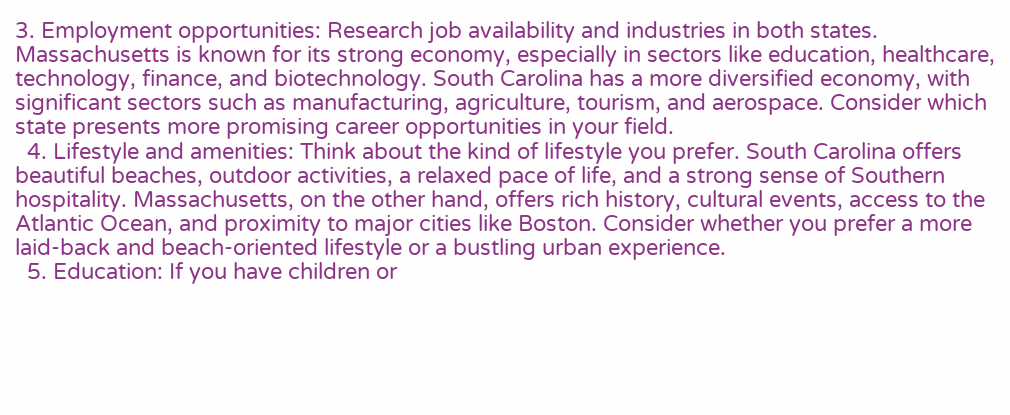3. Employment opportunities: Research job availability and industries in both states. Massachusetts is known for its strong economy, especially in sectors like education, healthcare, technology, finance, and biotechnology. South Carolina has a more diversified economy, with significant sectors such as manufacturing, agriculture, tourism, and aerospace. Consider which state presents more promising career opportunities in your field.
  4. Lifestyle and amenities: Think about the kind of lifestyle you prefer. South Carolina offers beautiful beaches, outdoor activities, a relaxed pace of life, and a strong sense of Southern hospitality. Massachusetts, on the other hand, offers rich history, cultural events, access to the Atlantic Ocean, and proximity to major cities like Boston. Consider whether you prefer a more laid-back and beach-oriented lifestyle or a bustling urban experience.
  5. Education: If you have children or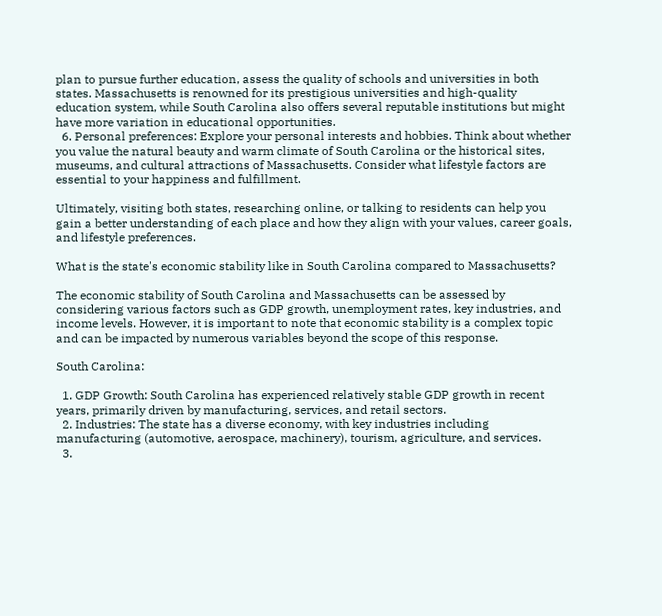plan to pursue further education, assess the quality of schools and universities in both states. Massachusetts is renowned for its prestigious universities and high-quality education system, while South Carolina also offers several reputable institutions but might have more variation in educational opportunities.
  6. Personal preferences: Explore your personal interests and hobbies. Think about whether you value the natural beauty and warm climate of South Carolina or the historical sites, museums, and cultural attractions of Massachusetts. Consider what lifestyle factors are essential to your happiness and fulfillment.

Ultimately, visiting both states, researching online, or talking to residents can help you gain a better understanding of each place and how they align with your values, career goals, and lifestyle preferences.

What is the state's economic stability like in South Carolina compared to Massachusetts?

The economic stability of South Carolina and Massachusetts can be assessed by considering various factors such as GDP growth, unemployment rates, key industries, and income levels. However, it is important to note that economic stability is a complex topic and can be impacted by numerous variables beyond the scope of this response.

South Carolina:

  1. GDP Growth: South Carolina has experienced relatively stable GDP growth in recent years, primarily driven by manufacturing, services, and retail sectors.
  2. Industries: The state has a diverse economy, with key industries including manufacturing (automotive, aerospace, machinery), tourism, agriculture, and services.
  3.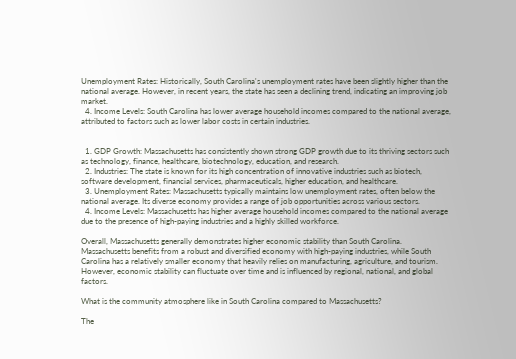Unemployment Rates: Historically, South Carolina's unemployment rates have been slightly higher than the national average. However, in recent years, the state has seen a declining trend, indicating an improving job market.
  4. Income Levels: South Carolina has lower average household incomes compared to the national average, attributed to factors such as lower labor costs in certain industries.


  1. GDP Growth: Massachusetts has consistently shown strong GDP growth due to its thriving sectors such as technology, finance, healthcare, biotechnology, education, and research.
  2. Industries: The state is known for its high concentration of innovative industries such as biotech, software development, financial services, pharmaceuticals, higher education, and healthcare.
  3. Unemployment Rates: Massachusetts typically maintains low unemployment rates, often below the national average. Its diverse economy provides a range of job opportunities across various sectors.
  4. Income Levels: Massachusetts has higher average household incomes compared to the national average due to the presence of high-paying industries and a highly skilled workforce.

Overall, Massachusetts generally demonstrates higher economic stability than South Carolina. Massachusetts benefits from a robust and diversified economy with high-paying industries, while South Carolina has a relatively smaller economy that heavily relies on manufacturing, agriculture, and tourism. However, economic stability can fluctuate over time and is influenced by regional, national, and global factors.

What is the community atmosphere like in South Carolina compared to Massachusetts?

The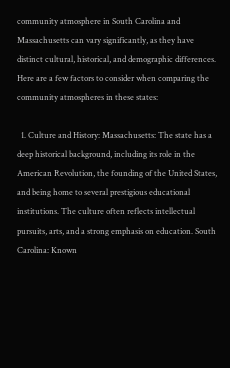community atmosphere in South Carolina and Massachusetts can vary significantly, as they have distinct cultural, historical, and demographic differences. Here are a few factors to consider when comparing the community atmospheres in these states:

  1. Culture and History: Massachusetts: The state has a deep historical background, including its role in the American Revolution, the founding of the United States, and being home to several prestigious educational institutions. The culture often reflects intellectual pursuits, arts, and a strong emphasis on education. South Carolina: Known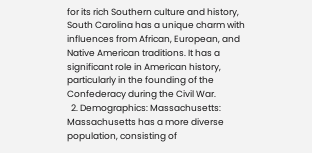for its rich Southern culture and history, South Carolina has a unique charm with influences from African, European, and Native American traditions. It has a significant role in American history, particularly in the founding of the Confederacy during the Civil War.
  2. Demographics: Massachusetts: Massachusetts has a more diverse population, consisting of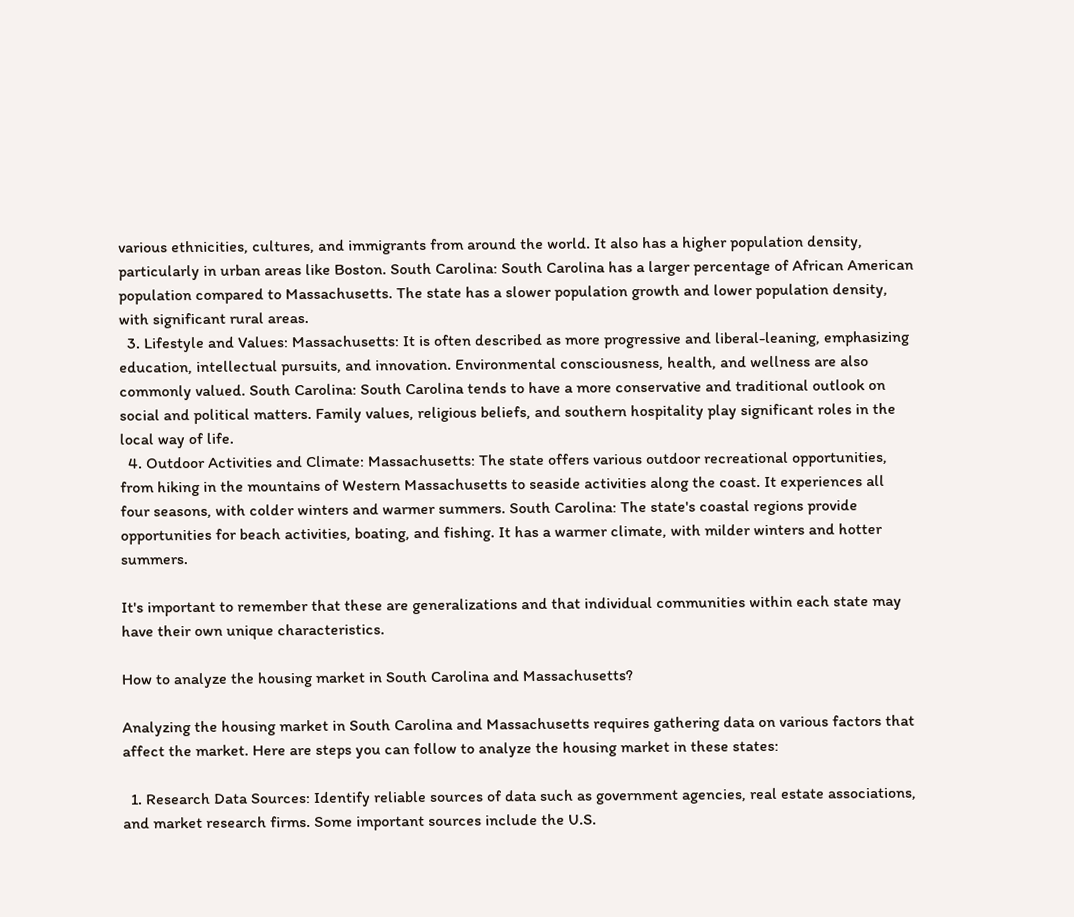various ethnicities, cultures, and immigrants from around the world. It also has a higher population density, particularly in urban areas like Boston. South Carolina: South Carolina has a larger percentage of African American population compared to Massachusetts. The state has a slower population growth and lower population density, with significant rural areas.
  3. Lifestyle and Values: Massachusetts: It is often described as more progressive and liberal-leaning, emphasizing education, intellectual pursuits, and innovation. Environmental consciousness, health, and wellness are also commonly valued. South Carolina: South Carolina tends to have a more conservative and traditional outlook on social and political matters. Family values, religious beliefs, and southern hospitality play significant roles in the local way of life.
  4. Outdoor Activities and Climate: Massachusetts: The state offers various outdoor recreational opportunities, from hiking in the mountains of Western Massachusetts to seaside activities along the coast. It experiences all four seasons, with colder winters and warmer summers. South Carolina: The state's coastal regions provide opportunities for beach activities, boating, and fishing. It has a warmer climate, with milder winters and hotter summers.

It's important to remember that these are generalizations and that individual communities within each state may have their own unique characteristics.

How to analyze the housing market in South Carolina and Massachusetts?

Analyzing the housing market in South Carolina and Massachusetts requires gathering data on various factors that affect the market. Here are steps you can follow to analyze the housing market in these states:

  1. Research Data Sources: Identify reliable sources of data such as government agencies, real estate associations, and market research firms. Some important sources include the U.S.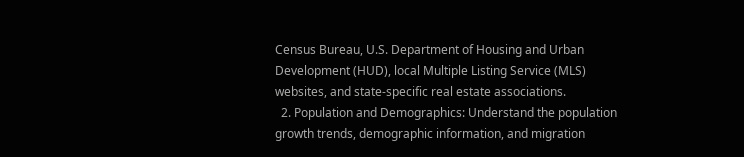Census Bureau, U.S. Department of Housing and Urban Development (HUD), local Multiple Listing Service (MLS) websites, and state-specific real estate associations.
  2. Population and Demographics: Understand the population growth trends, demographic information, and migration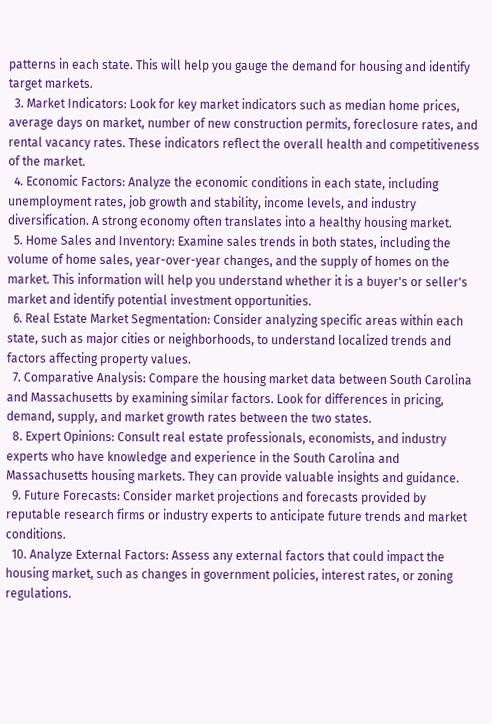patterns in each state. This will help you gauge the demand for housing and identify target markets.
  3. Market Indicators: Look for key market indicators such as median home prices, average days on market, number of new construction permits, foreclosure rates, and rental vacancy rates. These indicators reflect the overall health and competitiveness of the market.
  4. Economic Factors: Analyze the economic conditions in each state, including unemployment rates, job growth and stability, income levels, and industry diversification. A strong economy often translates into a healthy housing market.
  5. Home Sales and Inventory: Examine sales trends in both states, including the volume of home sales, year-over-year changes, and the supply of homes on the market. This information will help you understand whether it is a buyer's or seller's market and identify potential investment opportunities.
  6. Real Estate Market Segmentation: Consider analyzing specific areas within each state, such as major cities or neighborhoods, to understand localized trends and factors affecting property values.
  7. Comparative Analysis: Compare the housing market data between South Carolina and Massachusetts by examining similar factors. Look for differences in pricing, demand, supply, and market growth rates between the two states.
  8. Expert Opinions: Consult real estate professionals, economists, and industry experts who have knowledge and experience in the South Carolina and Massachusetts housing markets. They can provide valuable insights and guidance.
  9. Future Forecasts: Consider market projections and forecasts provided by reputable research firms or industry experts to anticipate future trends and market conditions.
  10. Analyze External Factors: Assess any external factors that could impact the housing market, such as changes in government policies, interest rates, or zoning regulations.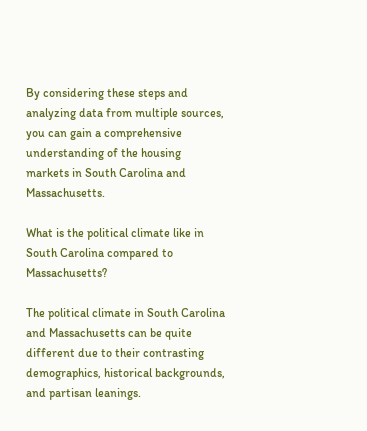By considering these steps and analyzing data from multiple sources, you can gain a comprehensive understanding of the housing markets in South Carolina and Massachusetts.

What is the political climate like in South Carolina compared to Massachusetts?

The political climate in South Carolina and Massachusetts can be quite different due to their contrasting demographics, historical backgrounds, and partisan leanings.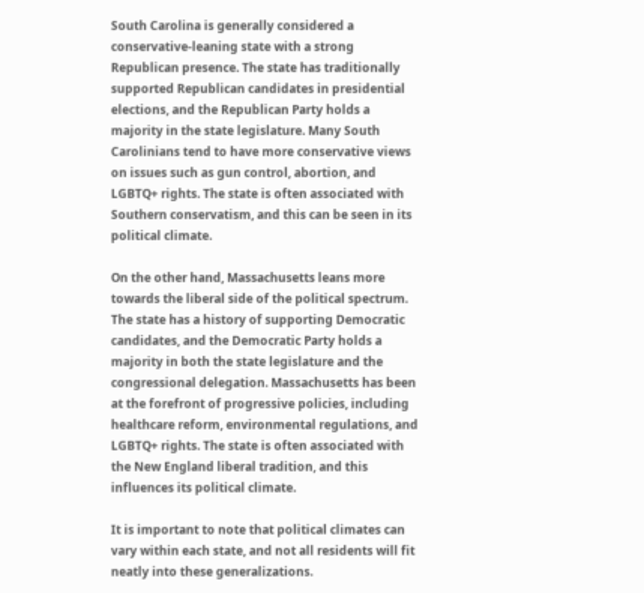South Carolina is generally considered a conservative-leaning state with a strong Republican presence. The state has traditionally supported Republican candidates in presidential elections, and the Republican Party holds a majority in the state legislature. Many South Carolinians tend to have more conservative views on issues such as gun control, abortion, and LGBTQ+ rights. The state is often associated with Southern conservatism, and this can be seen in its political climate.

On the other hand, Massachusetts leans more towards the liberal side of the political spectrum. The state has a history of supporting Democratic candidates, and the Democratic Party holds a majority in both the state legislature and the congressional delegation. Massachusetts has been at the forefront of progressive policies, including healthcare reform, environmental regulations, and LGBTQ+ rights. The state is often associated with the New England liberal tradition, and this influences its political climate.

It is important to note that political climates can vary within each state, and not all residents will fit neatly into these generalizations.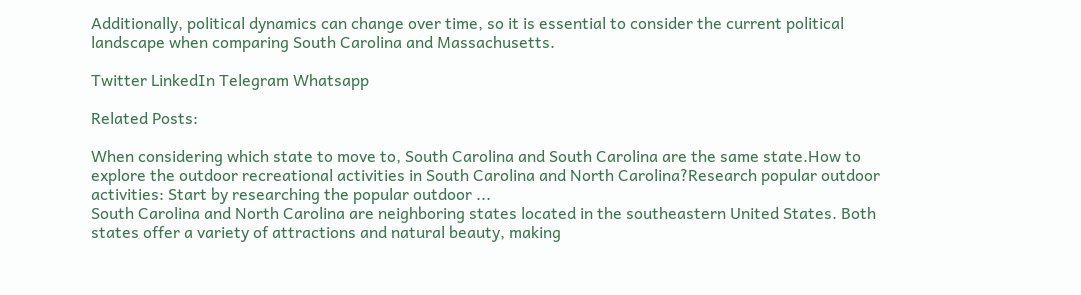Additionally, political dynamics can change over time, so it is essential to consider the current political landscape when comparing South Carolina and Massachusetts.

Twitter LinkedIn Telegram Whatsapp

Related Posts:

When considering which state to move to, South Carolina and South Carolina are the same state.How to explore the outdoor recreational activities in South Carolina and North Carolina?Research popular outdoor activities: Start by researching the popular outdoor ...
South Carolina and North Carolina are neighboring states located in the southeastern United States. Both states offer a variety of attractions and natural beauty, making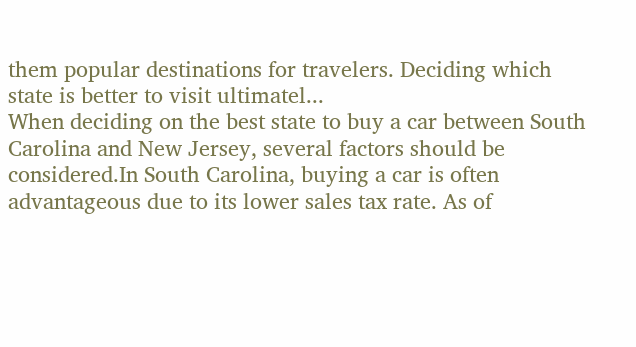them popular destinations for travelers. Deciding which state is better to visit ultimatel...
When deciding on the best state to buy a car between South Carolina and New Jersey, several factors should be considered.In South Carolina, buying a car is often advantageous due to its lower sales tax rate. As of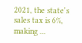2021, the state's sales tax is 6%, making ...